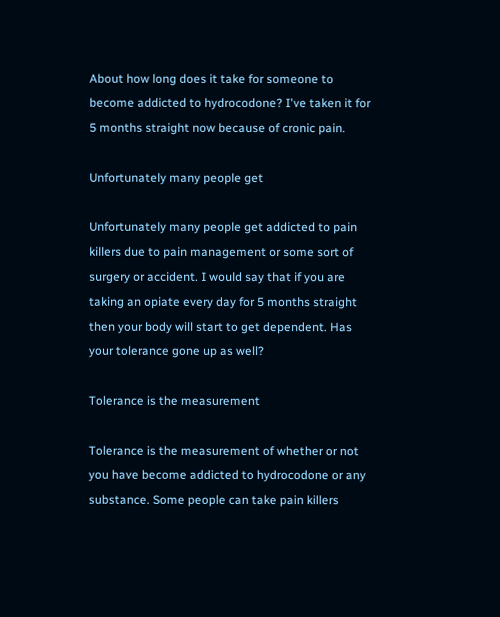About how long does it take for someone to become addicted to hydrocodone? I've taken it for 5 months straight now because of cronic pain.

Unfortunately many people get

Unfortunately many people get addicted to pain killers due to pain management or some sort of surgery or accident. I would say that if you are taking an opiate every day for 5 months straight then your body will start to get dependent. Has your tolerance gone up as well?

Tolerance is the measurement

Tolerance is the measurement of whether or not you have become addicted to hydrocodone or any substance. Some people can take pain killers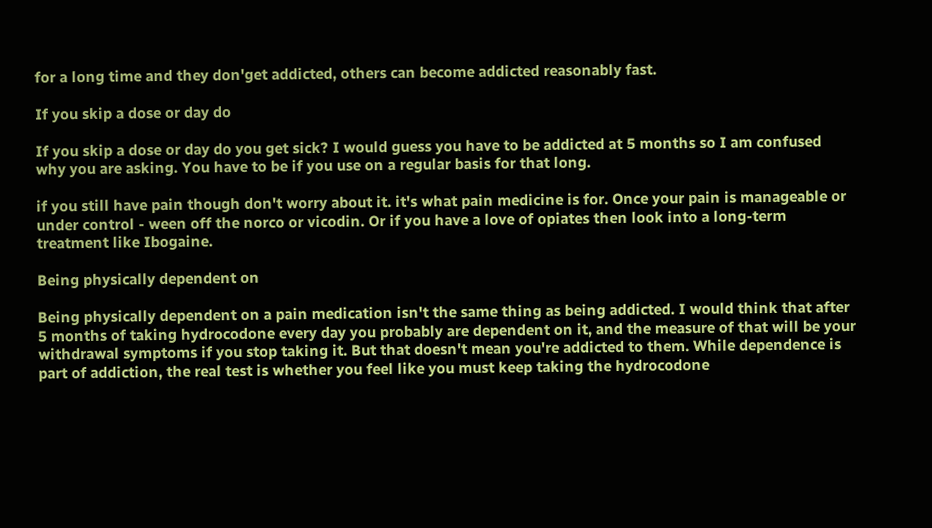for a long time and they don'get addicted, others can become addicted reasonably fast.

If you skip a dose or day do

If you skip a dose or day do you get sick? I would guess you have to be addicted at 5 months so I am confused why you are asking. You have to be if you use on a regular basis for that long.

if you still have pain though don't worry about it. it's what pain medicine is for. Once your pain is manageable or under control - ween off the norco or vicodin. Or if you have a love of opiates then look into a long-term treatment like Ibogaine.

Being physically dependent on

Being physically dependent on a pain medication isn't the same thing as being addicted. I would think that after 5 months of taking hydrocodone every day you probably are dependent on it, and the measure of that will be your withdrawal symptoms if you stop taking it. But that doesn't mean you're addicted to them. While dependence is part of addiction, the real test is whether you feel like you must keep taking the hydrocodone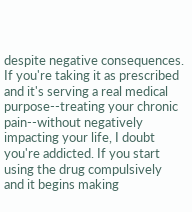despite negative consequences. If you're taking it as prescribed and it's serving a real medical purpose--treating your chronic pain--without negatively impacting your life, I doubt you're addicted. If you start using the drug compulsively and it begins making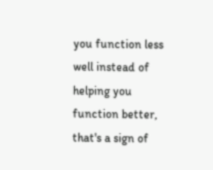you function less well instead of helping you function better, that's a sign of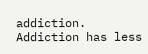addiction. Addiction has less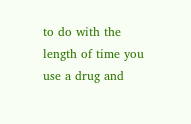to do with the length of time you use a drug and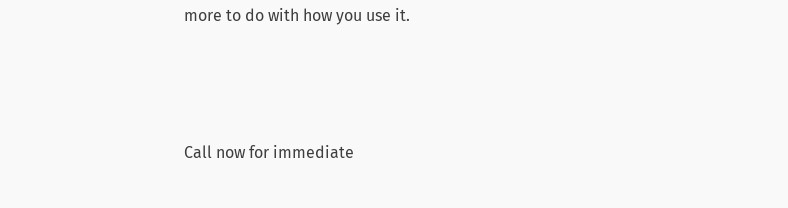more to do with how you use it.



Call now for immediate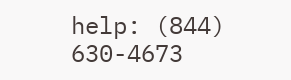help: (844) 630-4673